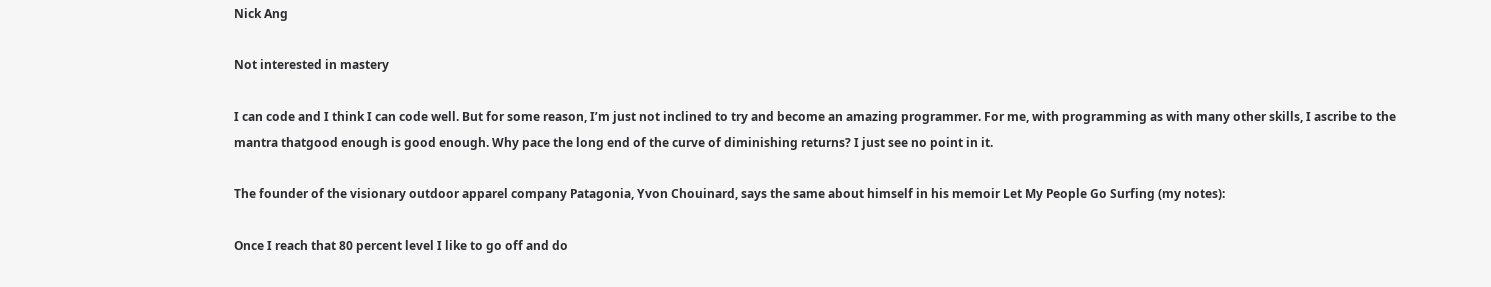Nick Ang

Not interested in mastery

I can code and I think I can code well. But for some reason, I’m just not inclined to try and become an amazing programmer. For me, with programming as with many other skills, I ascribe to the mantra thatgood enough is good enough. Why pace the long end of the curve of diminishing returns? I just see no point in it.

The founder of the visionary outdoor apparel company Patagonia, Yvon Chouinard, says the same about himself in his memoir Let My People Go Surfing (my notes):

Once I reach that 80 percent level I like to go off and do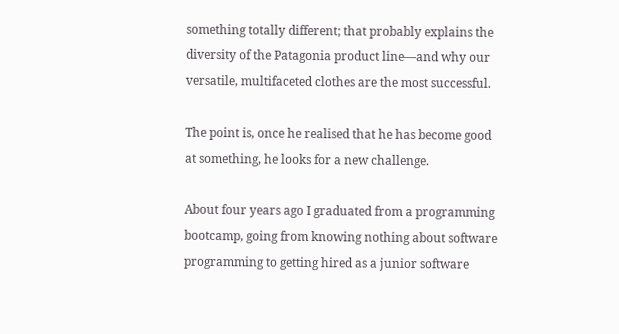something totally different; that probably explains the diversity of the Patagonia product line—and why our versatile, multifaceted clothes are the most successful.

The point is, once he realised that he has become good at something, he looks for a new challenge.

About four years ago I graduated from a programming bootcamp, going from knowing nothing about software programming to getting hired as a junior software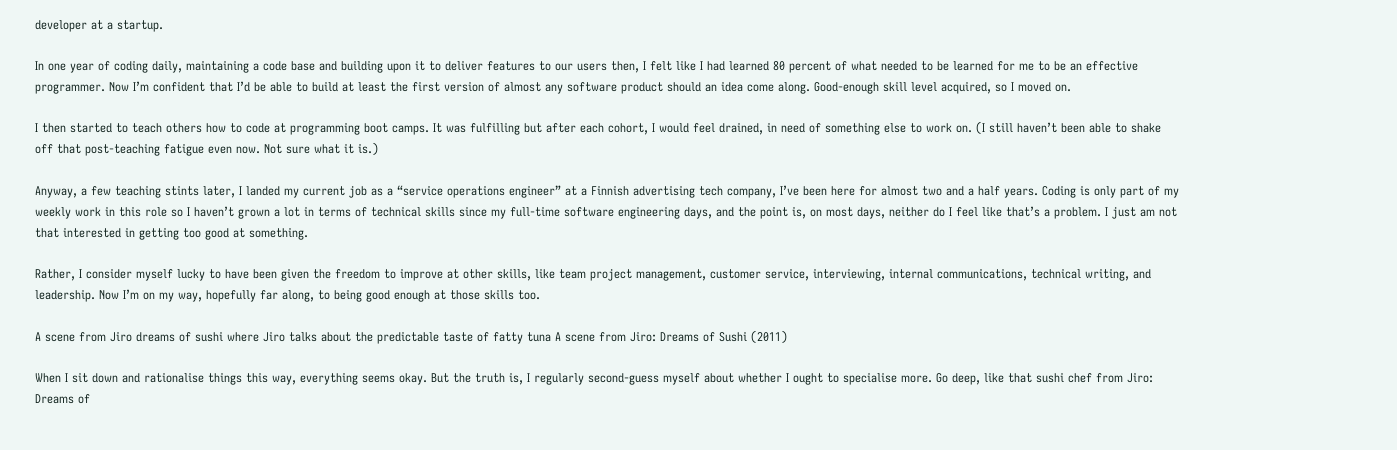developer at a startup.

In one year of coding daily, maintaining a code base and building upon it to deliver features to our users then, I felt like I had learned 80 percent of what needed to be learned for me to be an effective programmer. Now I’m confident that I’d be able to build at least the first version of almost any software product should an idea come along. Good-enough skill level acquired, so I moved on.

I then started to teach others how to code at programming boot camps. It was fulfilling but after each cohort, I would feel drained, in need of something else to work on. (I still haven’t been able to shake off that post-teaching fatigue even now. Not sure what it is.)

Anyway, a few teaching stints later, I landed my current job as a “service operations engineer” at a Finnish advertising tech company, I’ve been here for almost two and a half years. Coding is only part of my weekly work in this role so I haven’t grown a lot in terms of technical skills since my full-time software engineering days, and the point is, on most days, neither do I feel like that’s a problem. I just am not that interested in getting too good at something.

Rather, I consider myself lucky to have been given the freedom to improve at other skills, like team project management, customer service, interviewing, internal communications, technical writing, and leadership. Now I’m on my way, hopefully far along, to being good enough at those skills too.

A scene from Jiro dreams of sushi where Jiro talks about the predictable taste of fatty tuna A scene from Jiro: Dreams of Sushi (2011)

When I sit down and rationalise things this way, everything seems okay. But the truth is, I regularly second-guess myself about whether I ought to specialise more. Go deep, like that sushi chef from Jiro: Dreams of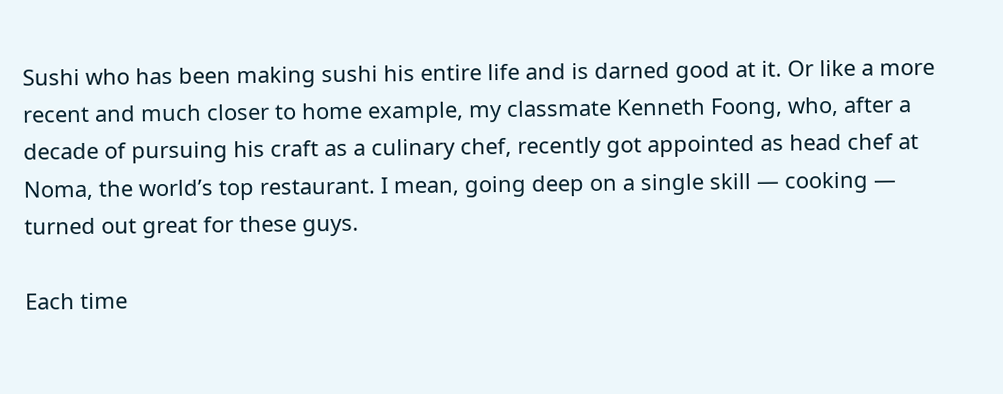Sushi who has been making sushi his entire life and is darned good at it. Or like a more recent and much closer to home example, my classmate Kenneth Foong, who, after a decade of pursuing his craft as a culinary chef, recently got appointed as head chef at Noma, the world’s top restaurant. I mean, going deep on a single skill — cooking — turned out great for these guys.

Each time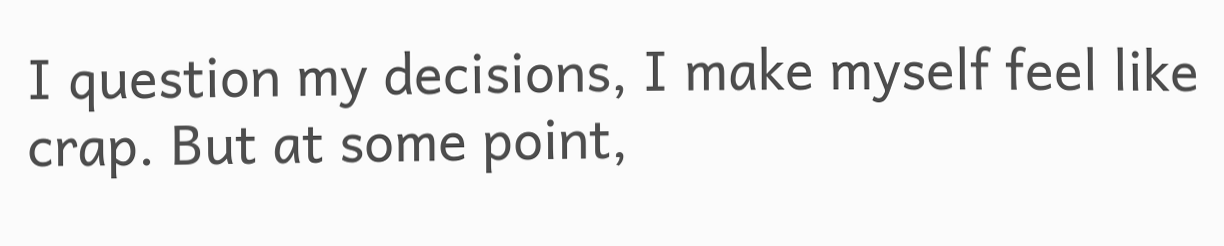I question my decisions, I make myself feel like crap. But at some point,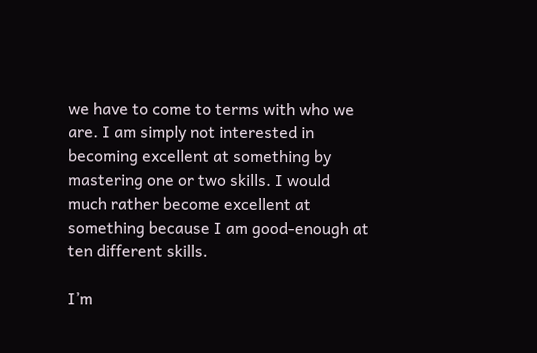we have to come to terms with who we are. I am simply not interested in becoming excellent at something by mastering one or two skills. I would much rather become excellent at something because I am good-enough at ten different skills.

I’m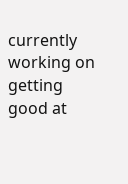currently working on getting good at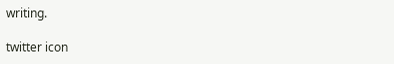writing.

twitter icon